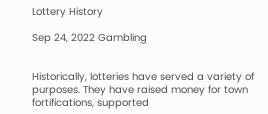Lottery History

Sep 24, 2022 Gambling


Historically, lotteries have served a variety of purposes. They have raised money for town fortifications, supported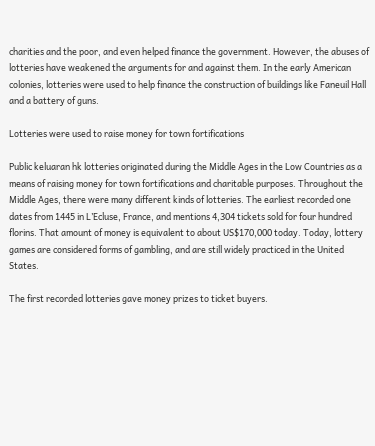charities and the poor, and even helped finance the government. However, the abuses of lotteries have weakened the arguments for and against them. In the early American colonies, lotteries were used to help finance the construction of buildings like Faneuil Hall and a battery of guns.

Lotteries were used to raise money for town fortifications

Public keluaran hk lotteries originated during the Middle Ages in the Low Countries as a means of raising money for town fortifications and charitable purposes. Throughout the Middle Ages, there were many different kinds of lotteries. The earliest recorded one dates from 1445 in L’Ecluse, France, and mentions 4,304 tickets sold for four hundred florins. That amount of money is equivalent to about US$170,000 today. Today, lottery games are considered forms of gambling, and are still widely practiced in the United States.

The first recorded lotteries gave money prizes to ticket buyers.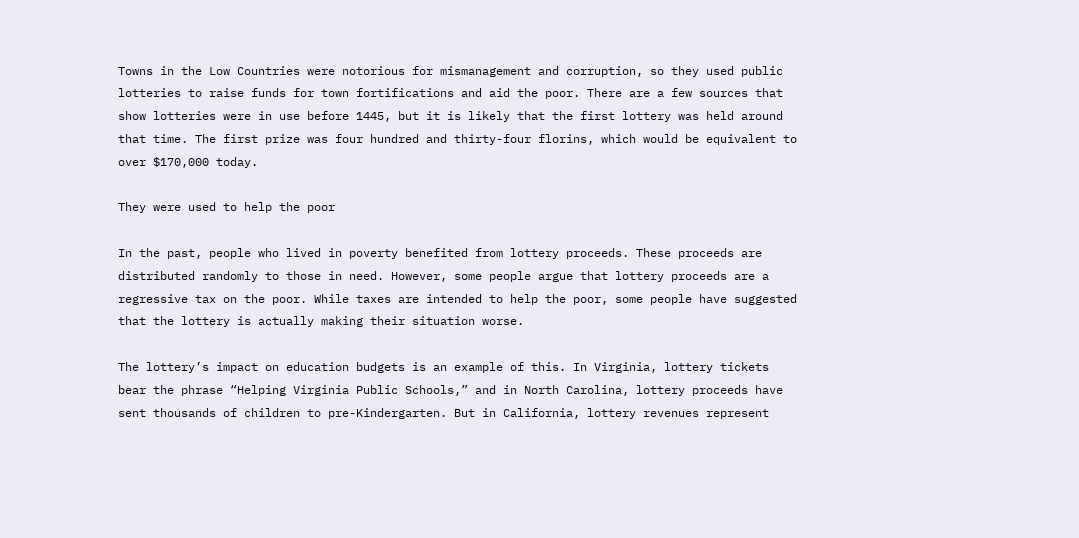Towns in the Low Countries were notorious for mismanagement and corruption, so they used public lotteries to raise funds for town fortifications and aid the poor. There are a few sources that show lotteries were in use before 1445, but it is likely that the first lottery was held around that time. The first prize was four hundred and thirty-four florins, which would be equivalent to over $170,000 today.

They were used to help the poor

In the past, people who lived in poverty benefited from lottery proceeds. These proceeds are distributed randomly to those in need. However, some people argue that lottery proceeds are a regressive tax on the poor. While taxes are intended to help the poor, some people have suggested that the lottery is actually making their situation worse.

The lottery’s impact on education budgets is an example of this. In Virginia, lottery tickets bear the phrase “Helping Virginia Public Schools,” and in North Carolina, lottery proceeds have sent thousands of children to pre-Kindergarten. But in California, lottery revenues represent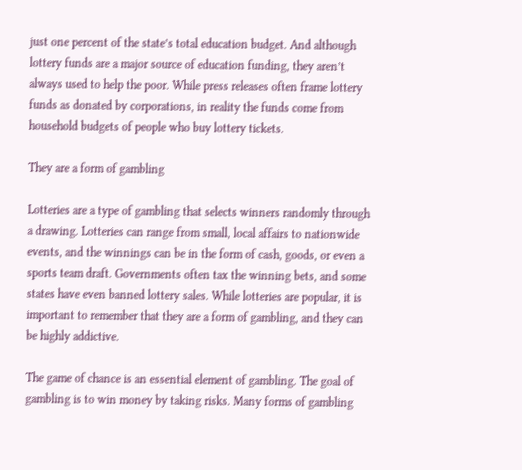just one percent of the state’s total education budget. And although lottery funds are a major source of education funding, they aren’t always used to help the poor. While press releases often frame lottery funds as donated by corporations, in reality the funds come from household budgets of people who buy lottery tickets.

They are a form of gambling

Lotteries are a type of gambling that selects winners randomly through a drawing. Lotteries can range from small, local affairs to nationwide events, and the winnings can be in the form of cash, goods, or even a sports team draft. Governments often tax the winning bets, and some states have even banned lottery sales. While lotteries are popular, it is important to remember that they are a form of gambling, and they can be highly addictive.

The game of chance is an essential element of gambling. The goal of gambling is to win money by taking risks. Many forms of gambling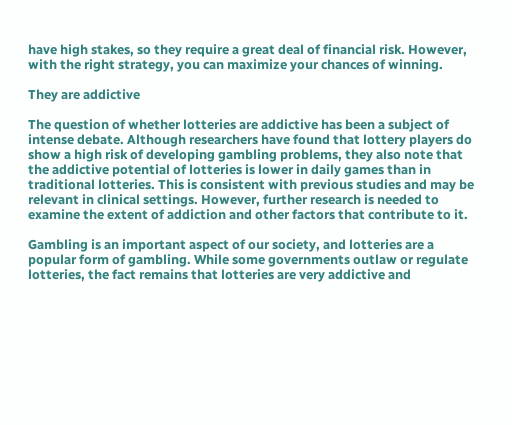have high stakes, so they require a great deal of financial risk. However, with the right strategy, you can maximize your chances of winning.

They are addictive

The question of whether lotteries are addictive has been a subject of intense debate. Although researchers have found that lottery players do show a high risk of developing gambling problems, they also note that the addictive potential of lotteries is lower in daily games than in traditional lotteries. This is consistent with previous studies and may be relevant in clinical settings. However, further research is needed to examine the extent of addiction and other factors that contribute to it.

Gambling is an important aspect of our society, and lotteries are a popular form of gambling. While some governments outlaw or regulate lotteries, the fact remains that lotteries are very addictive and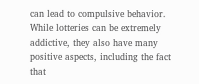can lead to compulsive behavior. While lotteries can be extremely addictive, they also have many positive aspects, including the fact that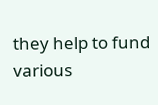they help to fund various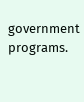government programs.